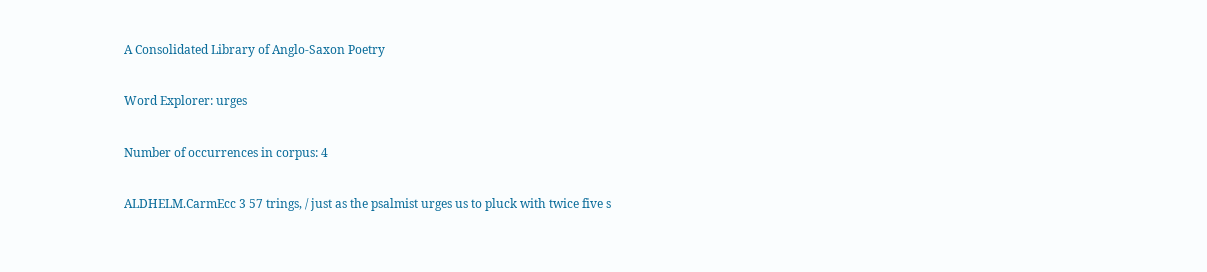A Consolidated Library of Anglo-Saxon Poetry

Word Explorer: urges

Number of occurrences in corpus: 4

ALDHELM.CarmEcc 3 57 trings, / just as the psalmist urges us to pluck with twice five s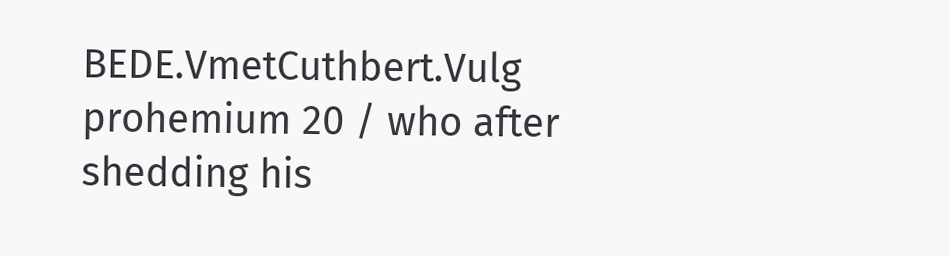BEDE.VmetCuthbert.Vulg prohemium 20 / who after shedding his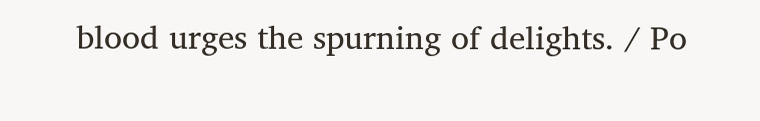blood urges the spurning of delights. / Po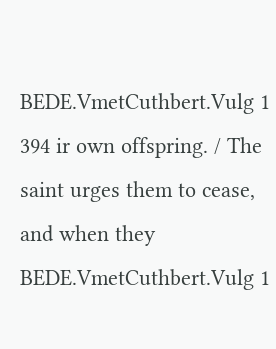BEDE.VmetCuthbert.Vulg 1 394 ir own offspring. / The saint urges them to cease, and when they
BEDE.VmetCuthbert.Vulg 1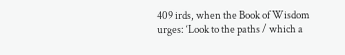409 irds, when the Book of Wisdom urges: ‘Look to the paths / which a